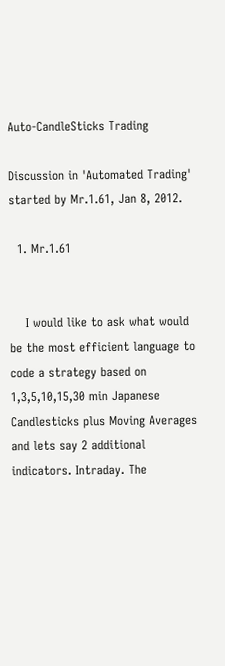Auto-CandleSticks Trading

Discussion in 'Automated Trading' started by Mr.1.61, Jan 8, 2012.

  1. Mr.1.61


    I would like to ask what would be the most efficient language to code a strategy based on 1,3,5,10,15,30 min Japanese Candlesticks plus Moving Averages and lets say 2 additional indicators. Intraday. The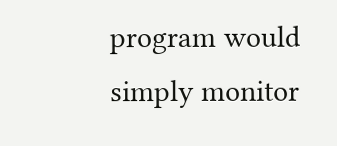program would simply monitor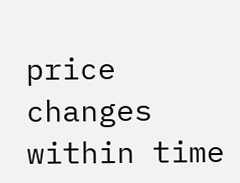price changes within time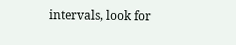intervals, look for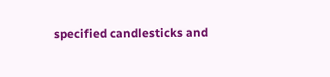specified candlesticks and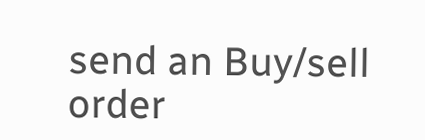send an Buy/sell order